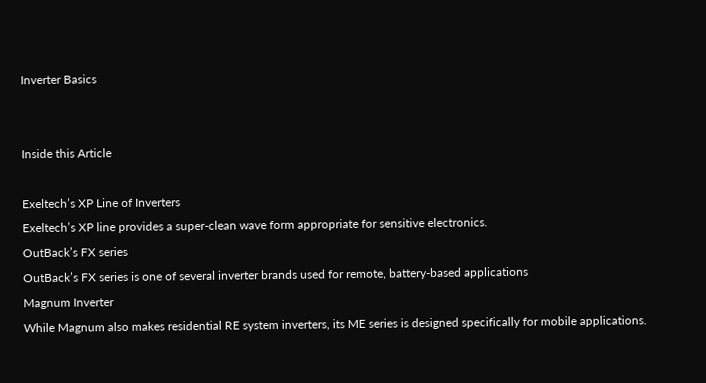Inverter Basics


Inside this Article

Exeltech’s XP Line of Inverters
Exeltech’s XP line provides a super-clean wave form appropriate for sensitive electronics.
OutBack’s FX series
OutBack’s FX series is one of several inverter brands used for remote, battery-based applications
Magnum Inverter
While Magnum also makes residential RE system inverters, its ME series is designed specifically for mobile applications.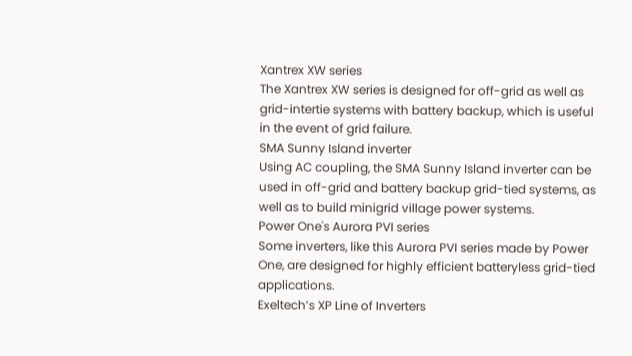Xantrex XW series
The Xantrex XW series is designed for off-grid as well as grid-intertie systems with battery backup, which is useful in the event of grid failure.
SMA Sunny Island inverter
Using AC coupling, the SMA Sunny Island inverter can be used in off-grid and battery backup grid-tied systems, as well as to build minigrid village power systems.
Power One's Aurora PVI series
Some inverters, like this Aurora PVI series made by Power One, are designed for highly efficient batteryless grid-tied applications.
Exeltech’s XP Line of Inverters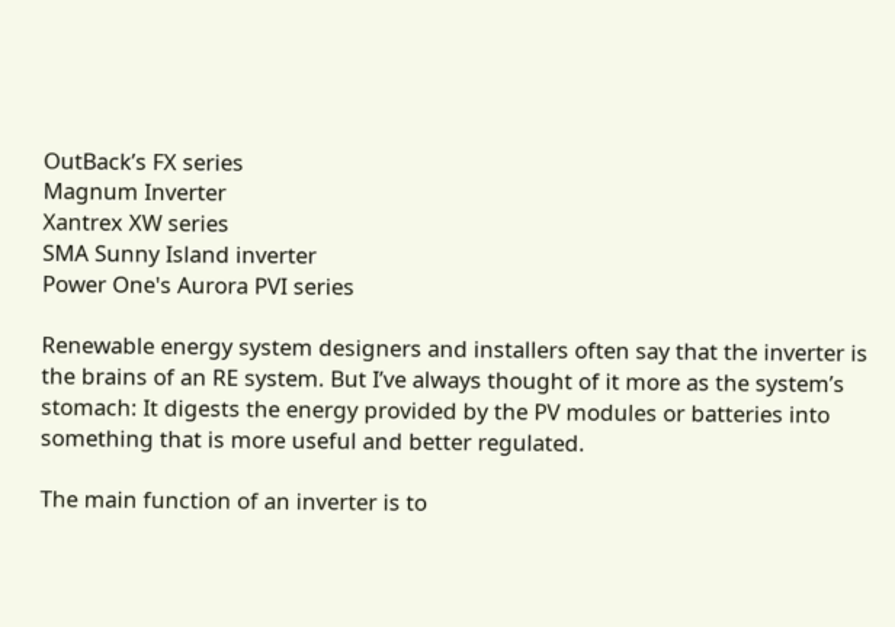OutBack’s FX series
Magnum Inverter
Xantrex XW series
SMA Sunny Island inverter
Power One's Aurora PVI series

Renewable energy system designers and installers often say that the inverter is the brains of an RE system. But I’ve always thought of it more as the system’s stomach: It digests the energy provided by the PV modules or batteries into something that is more useful and better regulated.

The main function of an inverter is to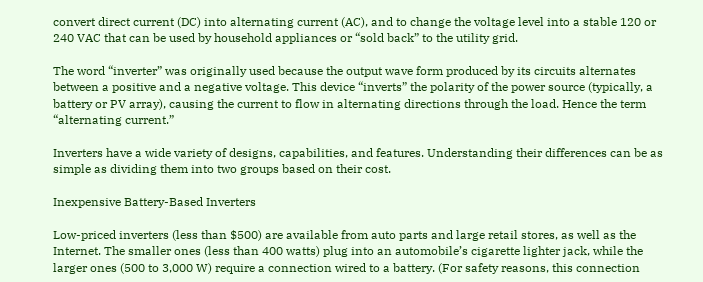convert direct current (DC) into alternating current (AC), and to change the voltage level into a stable 120 or 240 VAC that can be used by household appliances or “sold back” to the utility grid.

The word “inverter” was originally used because the output wave form produced by its circuits alternates between a positive and a negative voltage. This device “inverts” the polarity of the power source (typically, a battery or PV array), causing the current to flow in alternating directions through the load. Hence the term “alternating current.”

Inverters have a wide variety of designs, capabilities, and features. Understanding their differences can be as simple as dividing them into two groups based on their cost.

Inexpensive Battery-Based Inverters

Low-priced inverters (less than $500) are available from auto parts and large retail stores, as well as the Internet. The smaller ones (less than 400 watts) plug into an automobile’s cigarette lighter jack, while the larger ones (500 to 3,000 W) require a connection wired to a battery. (For safety reasons, this connection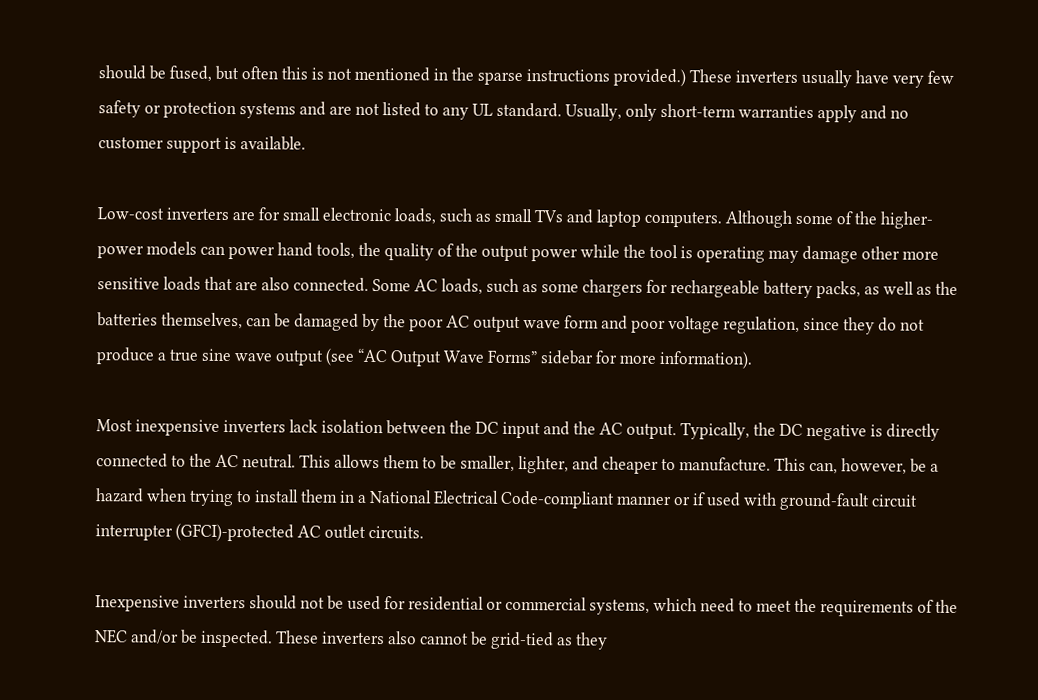should be fused, but often this is not mentioned in the sparse instructions provided.) These inverters usually have very few safety or protection systems and are not listed to any UL standard. Usually, only short-term warranties apply and no customer support is available.

Low-cost inverters are for small electronic loads, such as small TVs and laptop computers. Although some of the higher-power models can power hand tools, the quality of the output power while the tool is operating may damage other more sensitive loads that are also connected. Some AC loads, such as some chargers for rechargeable battery packs, as well as the batteries themselves, can be damaged by the poor AC output wave form and poor voltage regulation, since they do not produce a true sine wave output (see “AC Output Wave Forms” sidebar for more information).

Most inexpensive inverters lack isolation between the DC input and the AC output. Typically, the DC negative is directly connected to the AC neutral. This allows them to be smaller, lighter, and cheaper to manufacture. This can, however, be a hazard when trying to install them in a National Electrical Code-compliant manner or if used with ground-fault circuit interrupter (GFCI)-protected AC outlet circuits.

Inexpensive inverters should not be used for residential or commercial systems, which need to meet the requirements of the NEC and/or be inspected. These inverters also cannot be grid-tied as they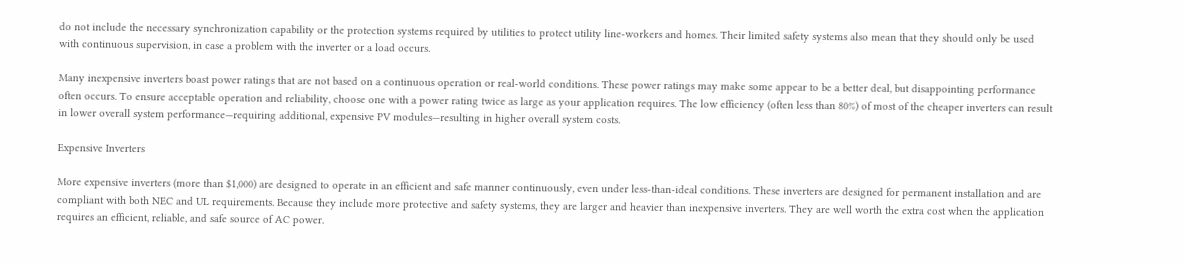do not include the necessary synchronization capability or the protection systems required by utilities to protect utility line-workers and homes. Their limited safety systems also mean that they should only be used with continuous supervision, in case a problem with the inverter or a load occurs.

Many inexpensive inverters boast power ratings that are not based on a continuous operation or real-world conditions. These power ratings may make some appear to be a better deal, but disappointing performance often occurs. To ensure acceptable operation and reliability, choose one with a power rating twice as large as your application requires. The low efficiency (often less than 80%) of most of the cheaper inverters can result in lower overall system performance—requiring additional, expensive PV modules—resulting in higher overall system costs.

Expensive Inverters

More expensive inverters (more than $1,000) are designed to operate in an efficient and safe manner continuously, even under less-than-ideal conditions. These inverters are designed for permanent installation and are compliant with both NEC and UL requirements. Because they include more protective and safety systems, they are larger and heavier than inexpensive inverters. They are well worth the extra cost when the application requires an efficient, reliable, and safe source of AC power.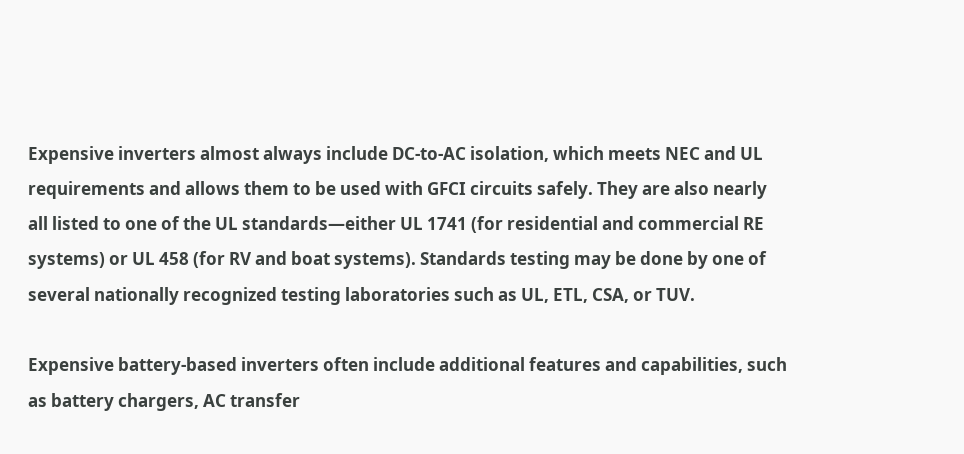Expensive inverters almost always include DC-to-AC isolation, which meets NEC and UL requirements and allows them to be used with GFCI circuits safely. They are also nearly all listed to one of the UL standards—either UL 1741 (for residential and commercial RE systems) or UL 458 (for RV and boat systems). Standards testing may be done by one of several nationally recognized testing laboratories such as UL, ETL, CSA, or TUV.

Expensive battery-based inverters often include additional features and capabilities, such as battery chargers, AC transfer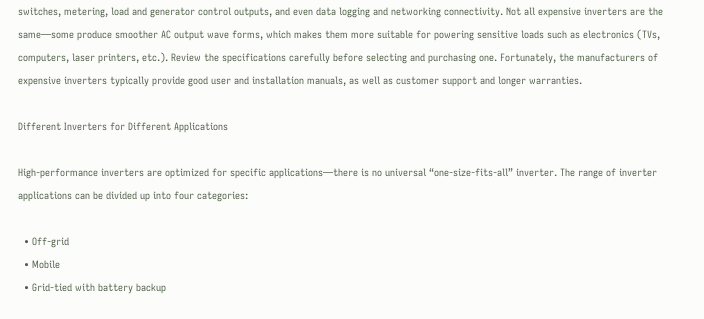switches, metering, load and generator control outputs, and even data logging and networking connectivity. Not all expensive inverters are the same—some produce smoother AC output wave forms, which makes them more suitable for powering sensitive loads such as electronics (TVs, computers, laser printers, etc.). Review the specifications carefully before selecting and purchasing one. Fortunately, the manufacturers of expensive inverters typically provide good user and installation manuals, as well as customer support and longer warranties.

Different Inverters for Different Applications

High-performance inverters are optimized for specific applications—there is no universal “one-size-fits-all” inverter. The range of inverter applications can be divided up into four categories:

  • Off-grid
  • Mobile
  • Grid-tied with battery backup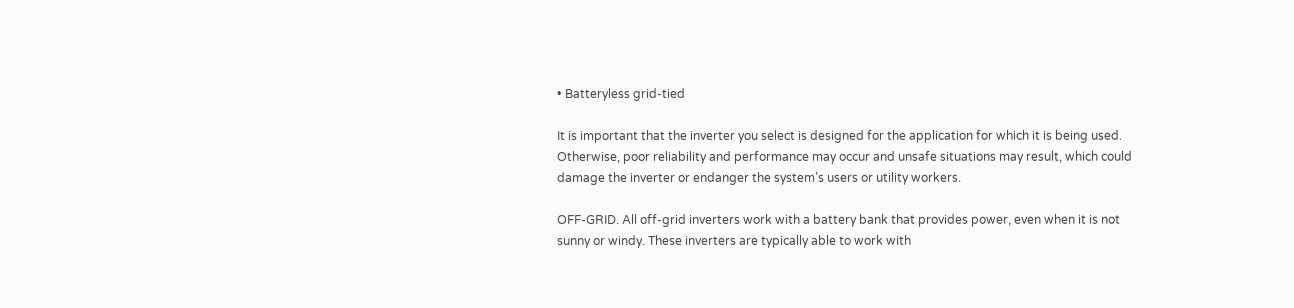• Batteryless grid-tied

It is important that the inverter you select is designed for the application for which it is being used. Otherwise, poor reliability and performance may occur and unsafe situations may result, which could damage the inverter or endanger the system’s users or utility workers.

OFF-GRID. All off-grid inverters work with a battery bank that provides power, even when it is not sunny or windy. These inverters are typically able to work with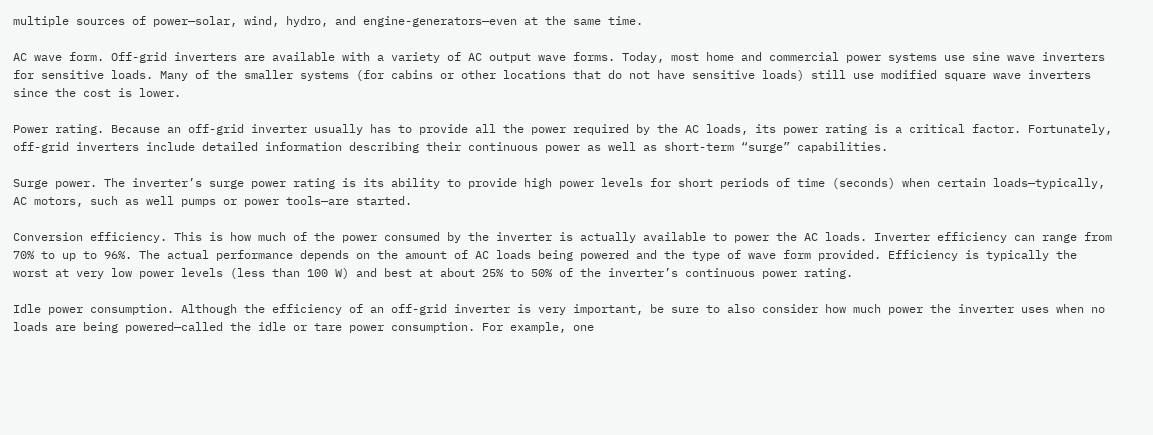multiple sources of power—solar, wind, hydro, and engine-generators—even at the same time.

AC wave form. Off-grid inverters are available with a variety of AC output wave forms. Today, most home and commercial power systems use sine wave inverters for sensitive loads. Many of the smaller systems (for cabins or other locations that do not have sensitive loads) still use modified square wave inverters since the cost is lower.

Power rating. Because an off-grid inverter usually has to provide all the power required by the AC loads, its power rating is a critical factor. Fortunately, off-grid inverters include detailed information describing their continuous power as well as short-term “surge” capabilities.

Surge power. The inverter’s surge power rating is its ability to provide high power levels for short periods of time (seconds) when certain loads—typically, AC motors, such as well pumps or power tools—are started.

Conversion efficiency. This is how much of the power consumed by the inverter is actually available to power the AC loads. Inverter efficiency can range from 70% to up to 96%. The actual performance depends on the amount of AC loads being powered and the type of wave form provided. Efficiency is typically the worst at very low power levels (less than 100 W) and best at about 25% to 50% of the inverter’s continuous power rating.

Idle power consumption. Although the efficiency of an off-grid inverter is very important, be sure to also consider how much power the inverter uses when no loads are being powered—called the idle or tare power consumption. For example, one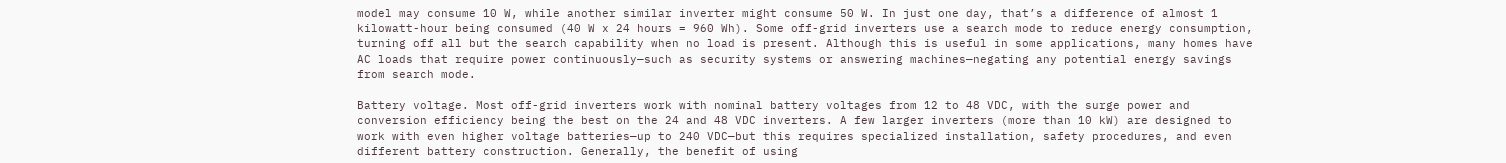model may consume 10 W, while another similar inverter might consume 50 W. In just one day, that’s a difference of almost 1 kilowatt-hour being consumed (40 W x 24 hours = 960 Wh). Some off-grid inverters use a search mode to reduce energy consumption, turning off all but the search capability when no load is present. Although this is useful in some applications, many homes have AC loads that require power continuously—such as security systems or answering machines—negating any potential energy savings from search mode.

Battery voltage. Most off-grid inverters work with nominal battery voltages from 12 to 48 VDC, with the surge power and conversion efficiency being the best on the 24 and 48 VDC inverters. A few larger inverters (more than 10 kW) are designed to work with even higher voltage batteries—up to 240 VDC—but this requires specialized installation, safety procedures, and even different battery construction. Generally, the benefit of using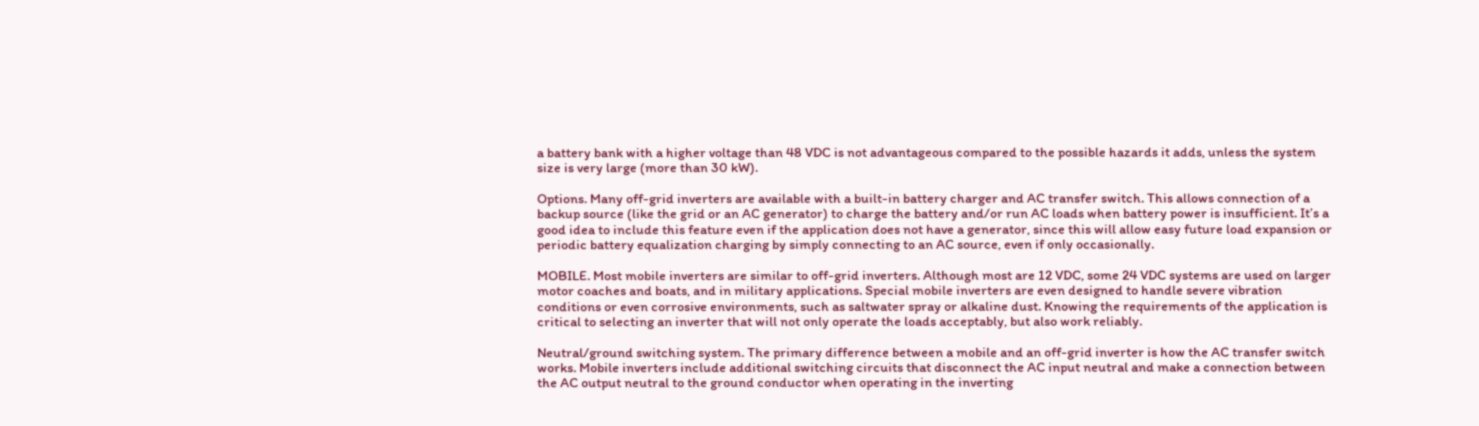a battery bank with a higher voltage than 48 VDC is not advantageous compared to the possible hazards it adds, unless the system size is very large (more than 30 kW).

Options. Many off-grid inverters are available with a built-in battery charger and AC transfer switch. This allows connection of a backup source (like the grid or an AC generator) to charge the battery and/or run AC loads when battery power is insufficient. It’s a good idea to include this feature even if the application does not have a generator, since this will allow easy future load expansion or periodic battery equalization charging by simply connecting to an AC source, even if only occasionally.

MOBILE. Most mobile inverters are similar to off-grid inverters. Although most are 12 VDC, some 24 VDC systems are used on larger motor coaches and boats, and in military applications. Special mobile inverters are even designed to handle severe vibration conditions or even corrosive environments, such as saltwater spray or alkaline dust. Knowing the requirements of the application is critical to selecting an inverter that will not only operate the loads acceptably, but also work reliably.

Neutral/ground switching system. The primary difference between a mobile and an off-grid inverter is how the AC transfer switch works. Mobile inverters include additional switching circuits that disconnect the AC input neutral and make a connection between the AC output neutral to the ground conductor when operating in the inverting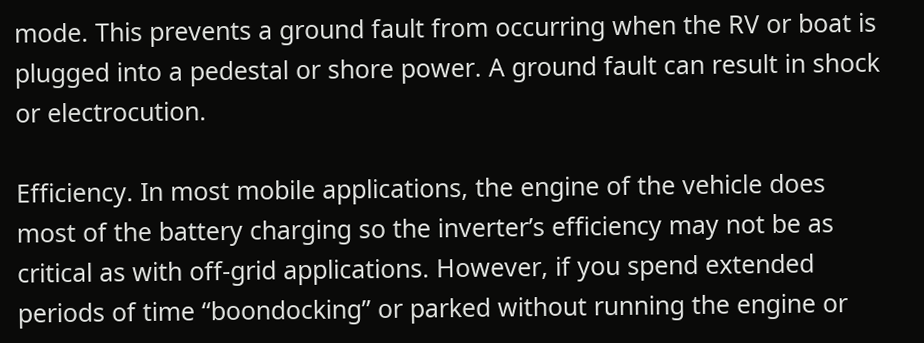mode. This prevents a ground fault from occurring when the RV or boat is plugged into a pedestal or shore power. A ground fault can result in shock or electrocution.

Efficiency. In most mobile applications, the engine of the vehicle does most of the battery charging so the inverter’s efficiency may not be as critical as with off-grid applications. However, if you spend extended periods of time “boondocking” or parked without running the engine or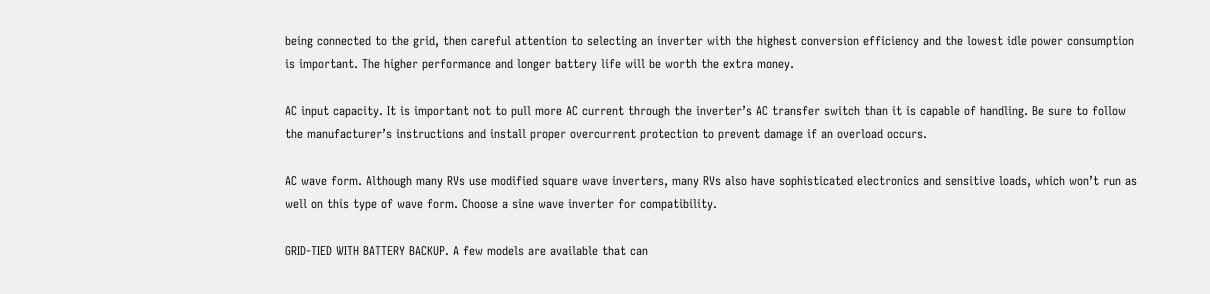being connected to the grid, then careful attention to selecting an inverter with the highest conversion efficiency and the lowest idle power consumption is important. The higher performance and longer battery life will be worth the extra money.

AC input capacity. It is important not to pull more AC current through the inverter’s AC transfer switch than it is capable of handling. Be sure to follow the manufacturer’s instructions and install proper overcurrent protection to prevent damage if an overload occurs.

AC wave form. Although many RVs use modified square wave inverters, many RVs also have sophisticated electronics and sensitive loads, which won’t run as well on this type of wave form. Choose a sine wave inverter for compatibility.

GRID-TIED WITH BATTERY BACKUP. A few models are available that can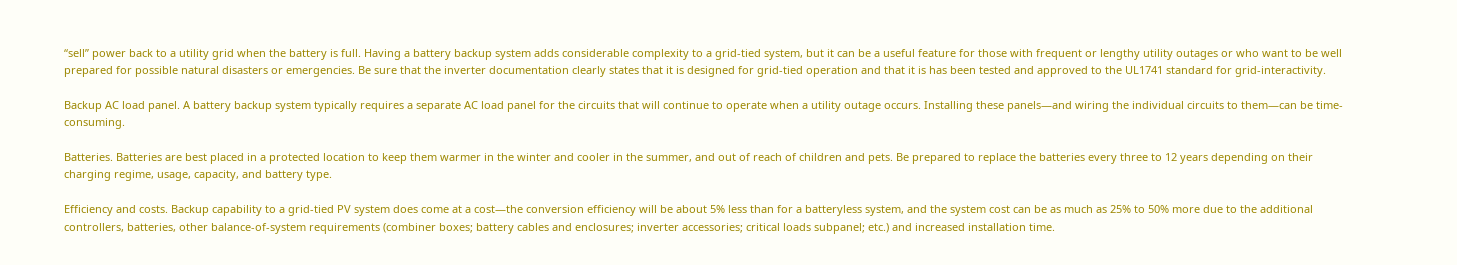“sell” power back to a utility grid when the battery is full. Having a battery backup system adds considerable complexity to a grid-tied system, but it can be a useful feature for those with frequent or lengthy utility outages or who want to be well prepared for possible natural disasters or emergencies. Be sure that the inverter documentation clearly states that it is designed for grid-tied operation and that it is has been tested and approved to the UL1741 standard for grid-interactivity.

Backup AC load panel. A battery backup system typically requires a separate AC load panel for the circuits that will continue to operate when a utility outage occurs. Installing these panels—and wiring the individual circuits to them—can be time-consuming.

Batteries. Batteries are best placed in a protected location to keep them warmer in the winter and cooler in the summer, and out of reach of children and pets. Be prepared to replace the batteries every three to 12 years depending on their charging regime, usage, capacity, and battery type.

Efficiency and costs. Backup capability to a grid-tied PV system does come at a cost—the conversion efficiency will be about 5% less than for a batteryless system, and the system cost can be as much as 25% to 50% more due to the additional controllers, batteries, other balance-of-system requirements (combiner boxes; battery cables and enclosures; inverter accessories; critical loads subpanel; etc.) and increased installation time.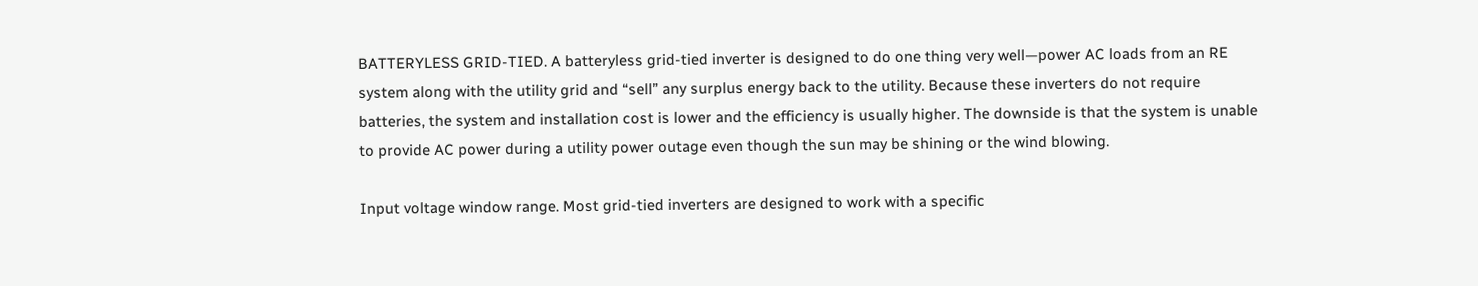BATTERYLESS GRID-TIED. A batteryless grid-tied inverter is designed to do one thing very well—power AC loads from an RE system along with the utility grid and “sell” any surplus energy back to the utility. Because these inverters do not require batteries, the system and installation cost is lower and the efficiency is usually higher. The downside is that the system is unable to provide AC power during a utility power outage even though the sun may be shining or the wind blowing.

Input voltage window range. Most grid-tied inverters are designed to work with a specific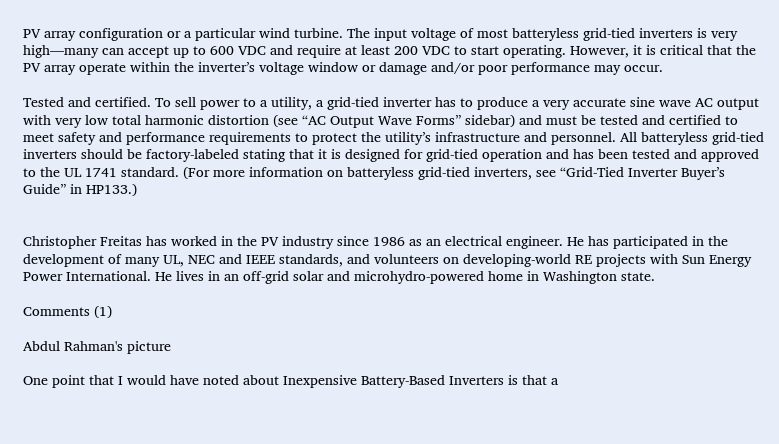PV array configuration or a particular wind turbine. The input voltage of most batteryless grid-tied inverters is very high—many can accept up to 600 VDC and require at least 200 VDC to start operating. However, it is critical that the PV array operate within the inverter’s voltage window or damage and/or poor performance may occur.

Tested and certified. To sell power to a utility, a grid-tied inverter has to produce a very accurate sine wave AC output with very low total harmonic distortion (see “AC Output Wave Forms” sidebar) and must be tested and certified to meet safety and performance requirements to protect the utility’s infrastructure and personnel. All batteryless grid-tied inverters should be factory-labeled stating that it is designed for grid-tied operation and has been tested and approved to the UL 1741 standard. (For more information on batteryless grid-tied inverters, see “Grid-Tied Inverter Buyer’s Guide” in HP133.)


Christopher Freitas has worked in the PV industry since 1986 as an electrical engineer. He has participated in the development of many UL, NEC and IEEE standards, and volunteers on developing-world RE projects with Sun Energy Power International. He lives in an off-grid solar and microhydro-powered home in Washington state.

Comments (1)

Abdul Rahman's picture

One point that I would have noted about Inexpensive Battery-Based Inverters is that a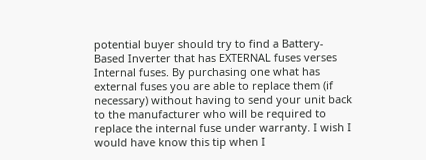potential buyer should try to find a Battery-Based Inverter that has EXTERNAL fuses verses Internal fuses. By purchasing one what has external fuses you are able to replace them (if necessary) without having to send your unit back to the manufacturer who will be required to replace the internal fuse under warranty. I wish I would have know this tip when I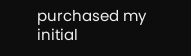purchased my initial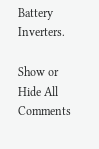Battery Inverters.

Show or Hide All Comments